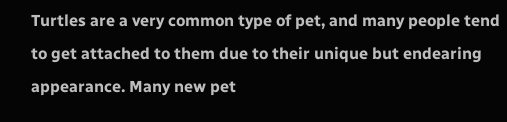Turtles are a very common type of pet, and many people tend to get attached to them due to their unique but endearing appearance. Many new pet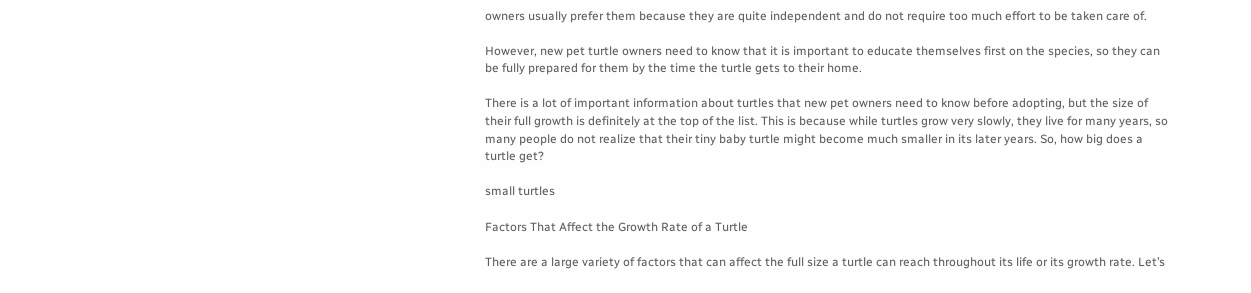owners usually prefer them because they are quite independent and do not require too much effort to be taken care of.

However, new pet turtle owners need to know that it is important to educate themselves first on the species, so they can be fully prepared for them by the time the turtle gets to their home.

There is a lot of important information about turtles that new pet owners need to know before adopting, but the size of their full growth is definitely at the top of the list. This is because while turtles grow very slowly, they live for many years, so many people do not realize that their tiny baby turtle might become much smaller in its later years. So, how big does a turtle get?

small turtles

Factors That Affect the Growth Rate of a Turtle

There are a large variety of factors that can affect the full size a turtle can reach throughout its life or its growth rate. Let’s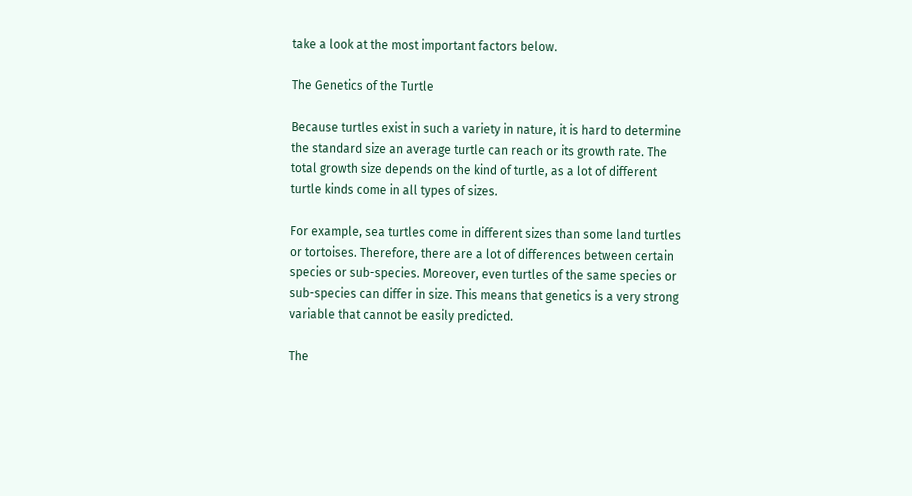take a look at the most important factors below.

The Genetics of the Turtle

Because turtles exist in such a variety in nature, it is hard to determine the standard size an average turtle can reach or its growth rate. The total growth size depends on the kind of turtle, as a lot of different turtle kinds come in all types of sizes.

For example, sea turtles come in different sizes than some land turtles or tortoises. Therefore, there are a lot of differences between certain species or sub-species. Moreover, even turtles of the same species or sub-species can differ in size. This means that genetics is a very strong variable that cannot be easily predicted.

The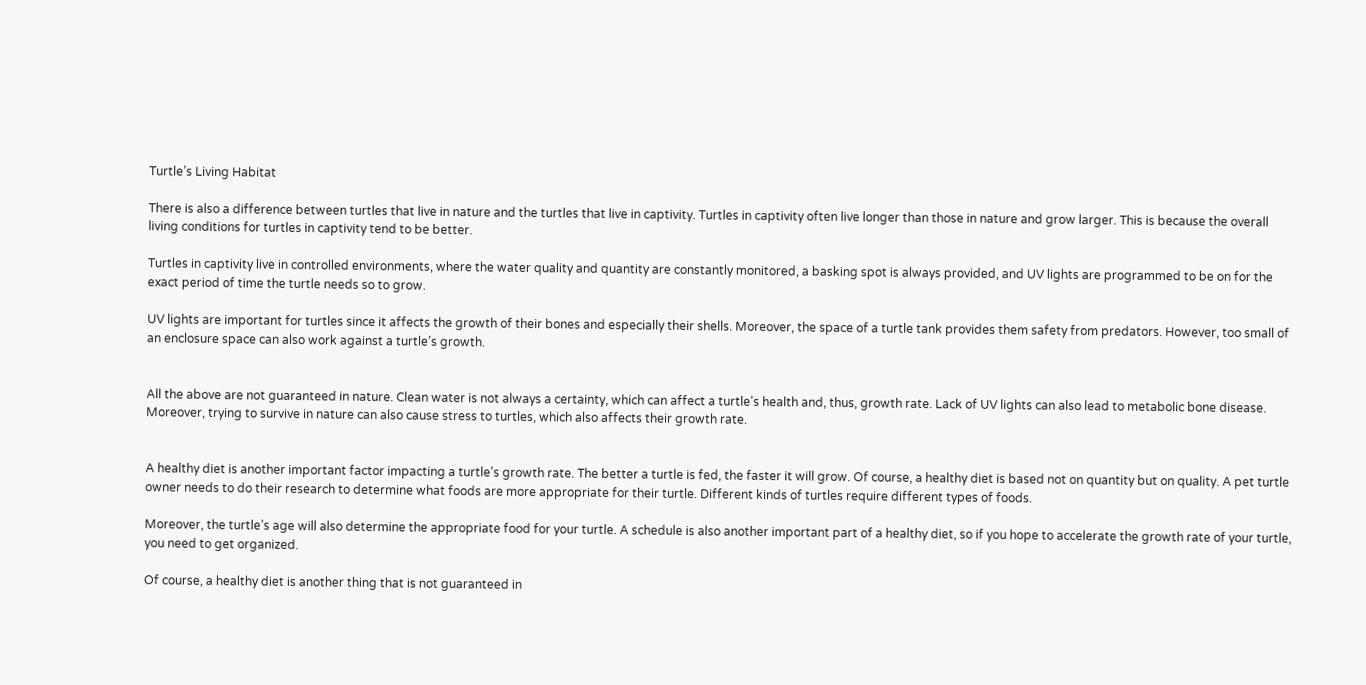Turtle’s Living Habitat

There is also a difference between turtles that live in nature and the turtles that live in captivity. Turtles in captivity often live longer than those in nature and grow larger. This is because the overall living conditions for turtles in captivity tend to be better.

Turtles in captivity live in controlled environments, where the water quality and quantity are constantly monitored, a basking spot is always provided, and UV lights are programmed to be on for the exact period of time the turtle needs so to grow.

UV lights are important for turtles since it affects the growth of their bones and especially their shells. Moreover, the space of a turtle tank provides them safety from predators. However, too small of an enclosure space can also work against a turtle’s growth.


All the above are not guaranteed in nature. Clean water is not always a certainty, which can affect a turtle’s health and, thus, growth rate. Lack of UV lights can also lead to metabolic bone disease. Moreover, trying to survive in nature can also cause stress to turtles, which also affects their growth rate.


A healthy diet is another important factor impacting a turtle’s growth rate. The better a turtle is fed, the faster it will grow. Of course, a healthy diet is based not on quantity but on quality. A pet turtle owner needs to do their research to determine what foods are more appropriate for their turtle. Different kinds of turtles require different types of foods.

Moreover, the turtle’s age will also determine the appropriate food for your turtle. A schedule is also another important part of a healthy diet, so if you hope to accelerate the growth rate of your turtle, you need to get organized.

Of course, a healthy diet is another thing that is not guaranteed in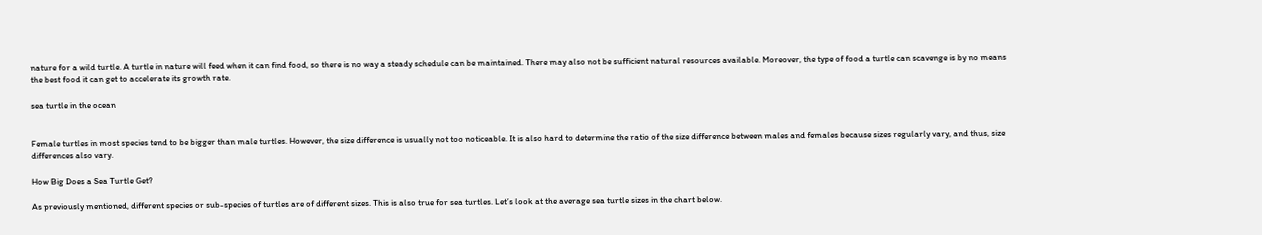nature for a wild turtle. A turtle in nature will feed when it can find food, so there is no way a steady schedule can be maintained. There may also not be sufficient natural resources available. Moreover, the type of food a turtle can scavenge is by no means the best food it can get to accelerate its growth rate.

sea turtle in the ocean


Female turtles in most species tend to be bigger than male turtles. However, the size difference is usually not too noticeable. It is also hard to determine the ratio of the size difference between males and females because sizes regularly vary, and thus, size differences also vary.

How Big Does a Sea Turtle Get?

As previously mentioned, different species or sub-species of turtles are of different sizes. This is also true for sea turtles. Let’s look at the average sea turtle sizes in the chart below.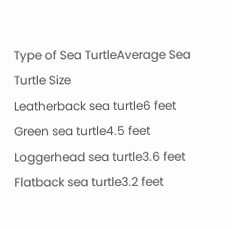Type of Sea TurtleAverage Sea Turtle Size
Leatherback sea turtle6 feet
Green sea turtle4.5 feet
Loggerhead sea turtle3.6 feet
Flatback sea turtle3.2 feet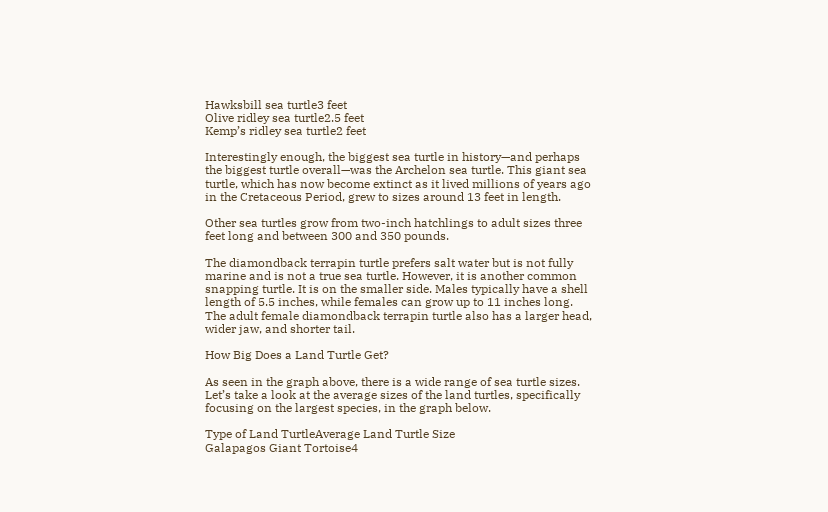Hawksbill sea turtle3 feet
Olive ridley sea turtle2.5 feet
Kemp’s ridley sea turtle2 feet

Interestingly enough, the biggest sea turtle in history—and perhaps the biggest turtle overall—was the Archelon sea turtle. This giant sea turtle, which has now become extinct as it lived millions of years ago in the Cretaceous Period, grew to sizes around 13 feet in length.

Other sea turtles grow from two-inch hatchlings to adult sizes three feet long and between 300 and 350 pounds.

The diamondback terrapin turtle prefers salt water but is not fully marine and is not a true sea turtle. However, it is another common snapping turtle. It is on the smaller side. Males typically have a shell length of 5.5 inches, while females can grow up to 11 inches long. The adult female diamondback terrapin turtle also has a larger head, wider jaw, and shorter tail.

How Big Does a Land Turtle Get?

As seen in the graph above, there is a wide range of sea turtle sizes. Let’s take a look at the average sizes of the land turtles, specifically focusing on the largest species, in the graph below.

Type of Land TurtleAverage Land Turtle Size
Galapagos Giant Tortoise4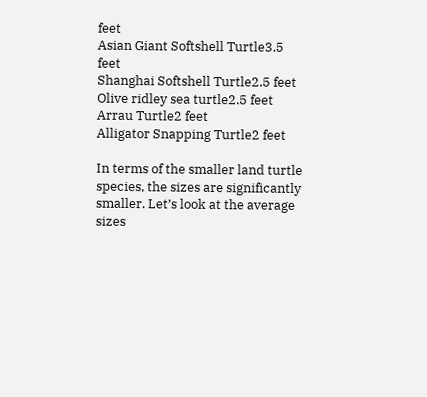feet
Asian Giant Softshell Turtle3.5 feet
Shanghai Softshell Turtle2.5 feet
Olive ridley sea turtle2.5 feet
Arrau Turtle2 feet
Alligator Snapping Turtle2 feet

In terms of the smaller land turtle species, the sizes are significantly smaller. Let’s look at the average sizes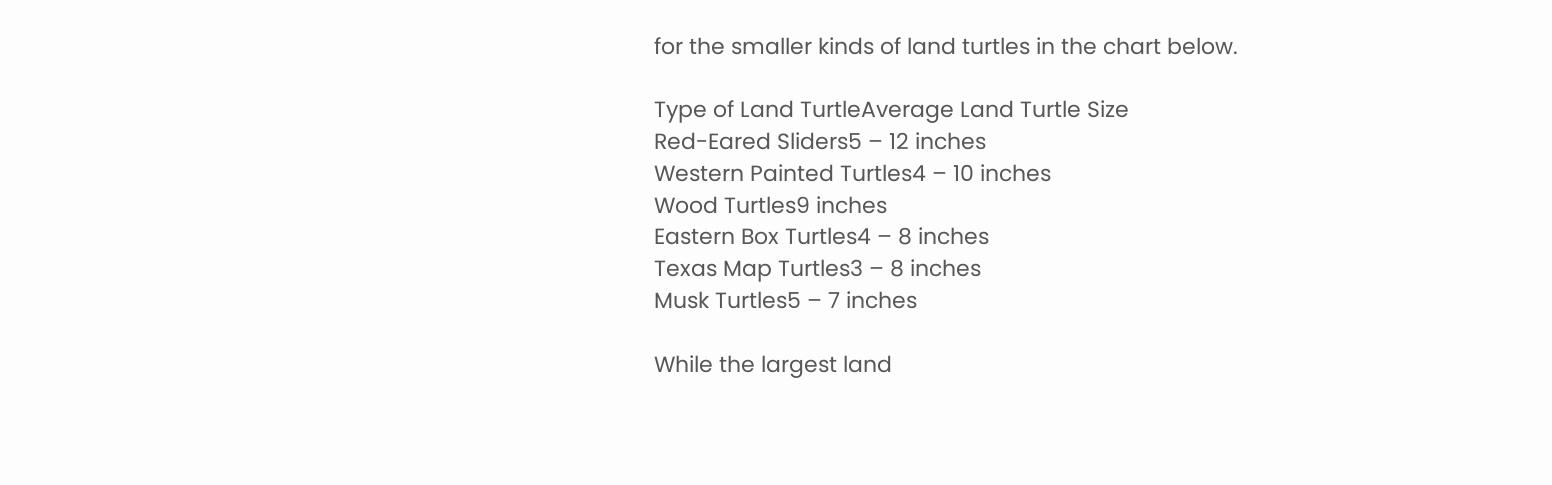for the smaller kinds of land turtles in the chart below.

Type of Land TurtleAverage Land Turtle Size
Red-Eared Sliders5 – 12 inches
Western Painted Turtles4 – 10 inches
Wood Turtles9 inches
Eastern Box Turtles4 – 8 inches
Texas Map Turtles3 – 8 inches
Musk Turtles5 – 7 inches

While the largest land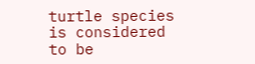turtle species is considered to be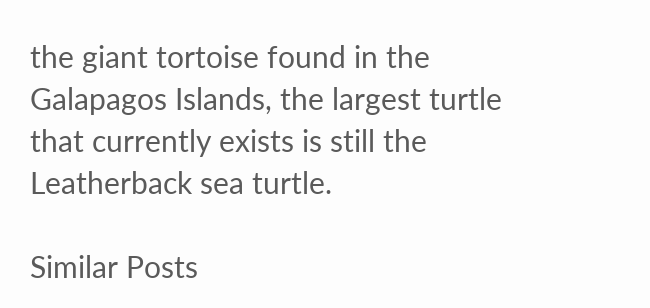the giant tortoise found in the Galapagos Islands, the largest turtle that currently exists is still the Leatherback sea turtle.

Similar Posts